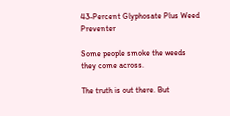43-Percent Glyphosate Plus Weed Preventer

Some people smoke the weeds they come across.

The truth is out there. But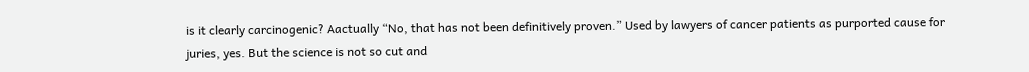is it clearly carcinogenic? Aactually “No, that has not been definitively proven.” Used by lawyers of cancer patients as purported cause for juries, yes. But the science is not so cut and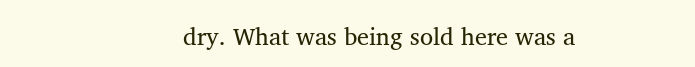dry. What was being sold here was a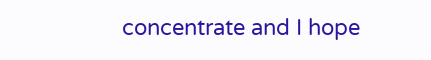concentrate and I hope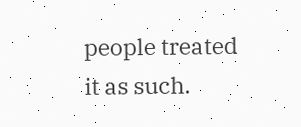people treated it as such.